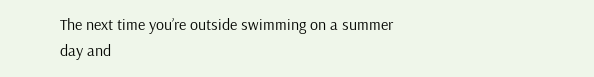The next time you’re outside swimming on a summer day and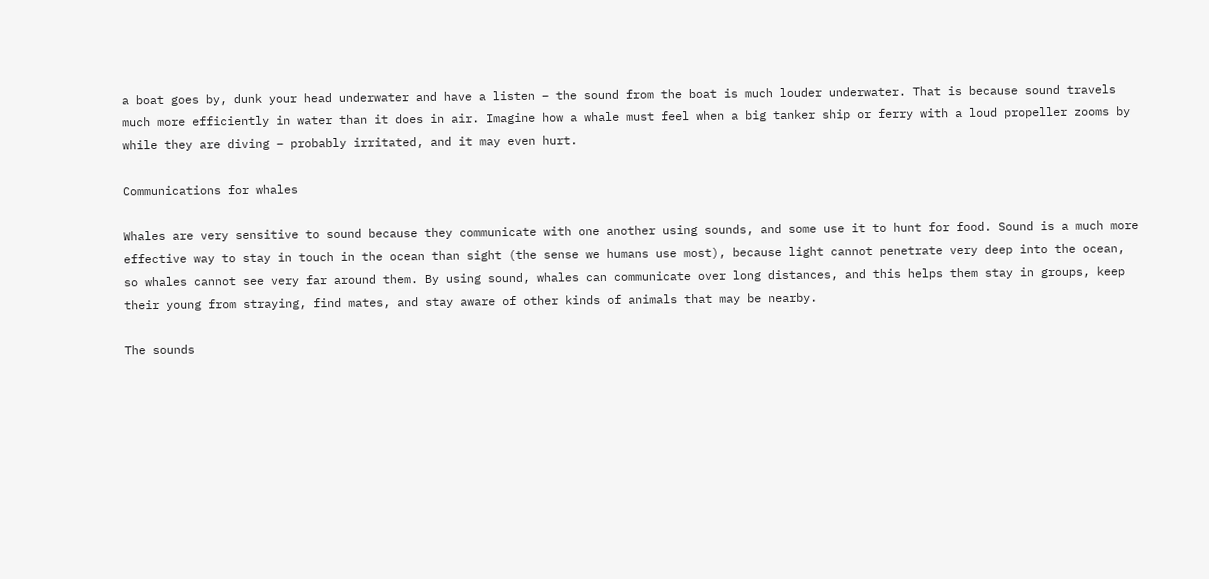a boat goes by, dunk your head underwater and have a listen – the sound from the boat is much louder underwater. That is because sound travels much more efficiently in water than it does in air. Imagine how a whale must feel when a big tanker ship or ferry with a loud propeller zooms by while they are diving – probably irritated, and it may even hurt.

Communications for whales

Whales are very sensitive to sound because they communicate with one another using sounds, and some use it to hunt for food. Sound is a much more effective way to stay in touch in the ocean than sight (the sense we humans use most), because light cannot penetrate very deep into the ocean, so whales cannot see very far around them. By using sound, whales can communicate over long distances, and this helps them stay in groups, keep their young from straying, find mates, and stay aware of other kinds of animals that may be nearby.

The sounds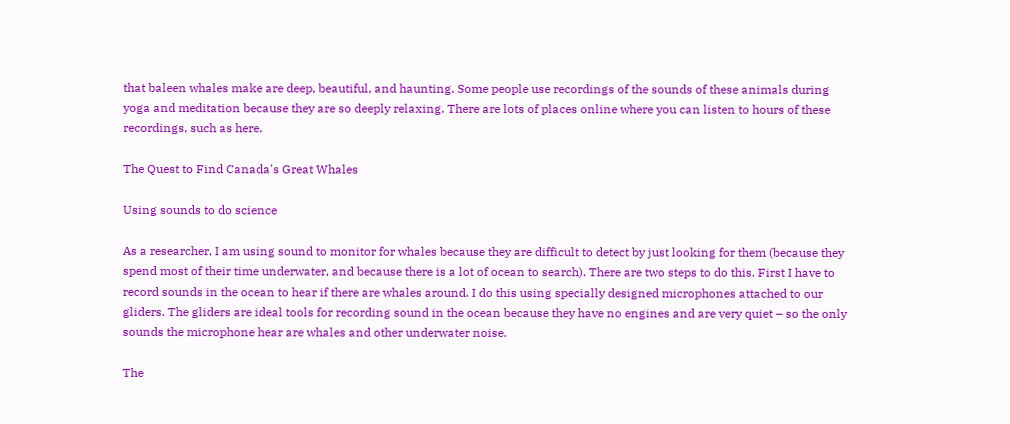that baleen whales make are deep, beautiful, and haunting. Some people use recordings of the sounds of these animals during yoga and meditation because they are so deeply relaxing. There are lots of places online where you can listen to hours of these recordings, such as here.

The Quest to Find Canada's Great Whales

Using sounds to do science

As a researcher, I am using sound to monitor for whales because they are difficult to detect by just looking for them (because they spend most of their time underwater, and because there is a lot of ocean to search). There are two steps to do this. First I have to record sounds in the ocean to hear if there are whales around. I do this using specially designed microphones attached to our gliders. The gliders are ideal tools for recording sound in the ocean because they have no engines and are very quiet – so the only sounds the microphone hear are whales and other underwater noise.

The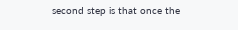second step is that once the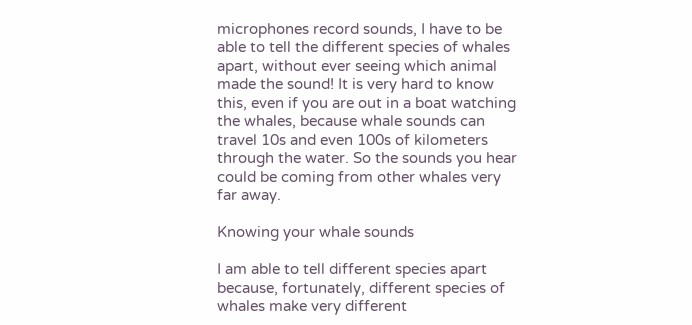microphones record sounds, I have to be able to tell the different species of whales apart, without ever seeing which animal made the sound! It is very hard to know this, even if you are out in a boat watching the whales, because whale sounds can travel 10s and even 100s of kilometers through the water. So the sounds you hear could be coming from other whales very far away.

Knowing your whale sounds

I am able to tell different species apart because, fortunately, different species of whales make very different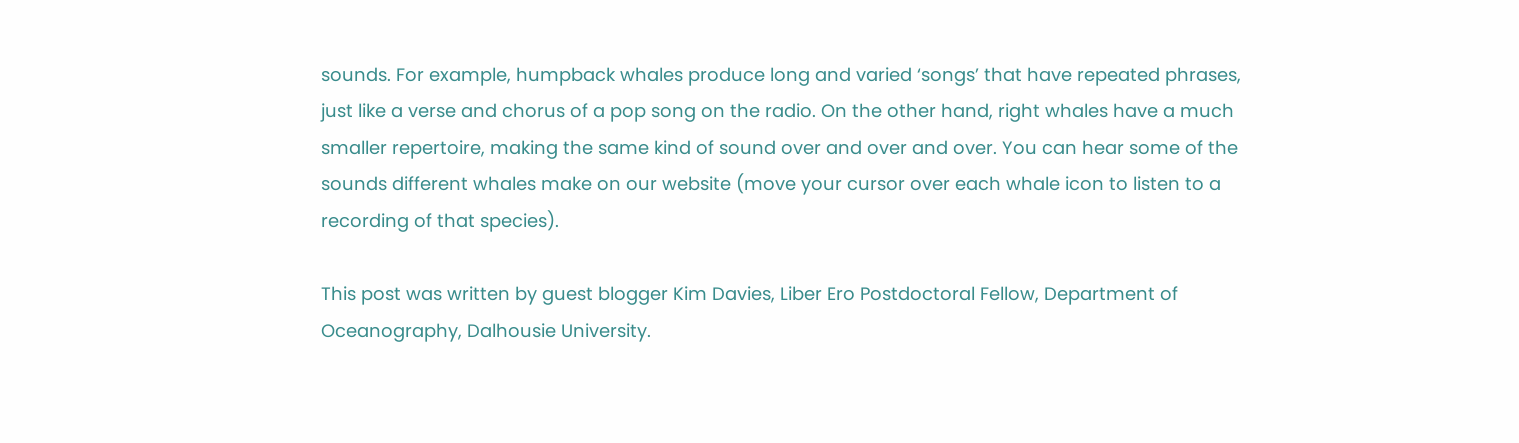sounds. For example, humpback whales produce long and varied ‘songs’ that have repeated phrases, just like a verse and chorus of a pop song on the radio. On the other hand, right whales have a much smaller repertoire, making the same kind of sound over and over and over. You can hear some of the sounds different whales make on our website (move your cursor over each whale icon to listen to a recording of that species).

This post was written by guest blogger Kim Davies, Liber Ero Postdoctoral Fellow, Department of Oceanography, Dalhousie University.